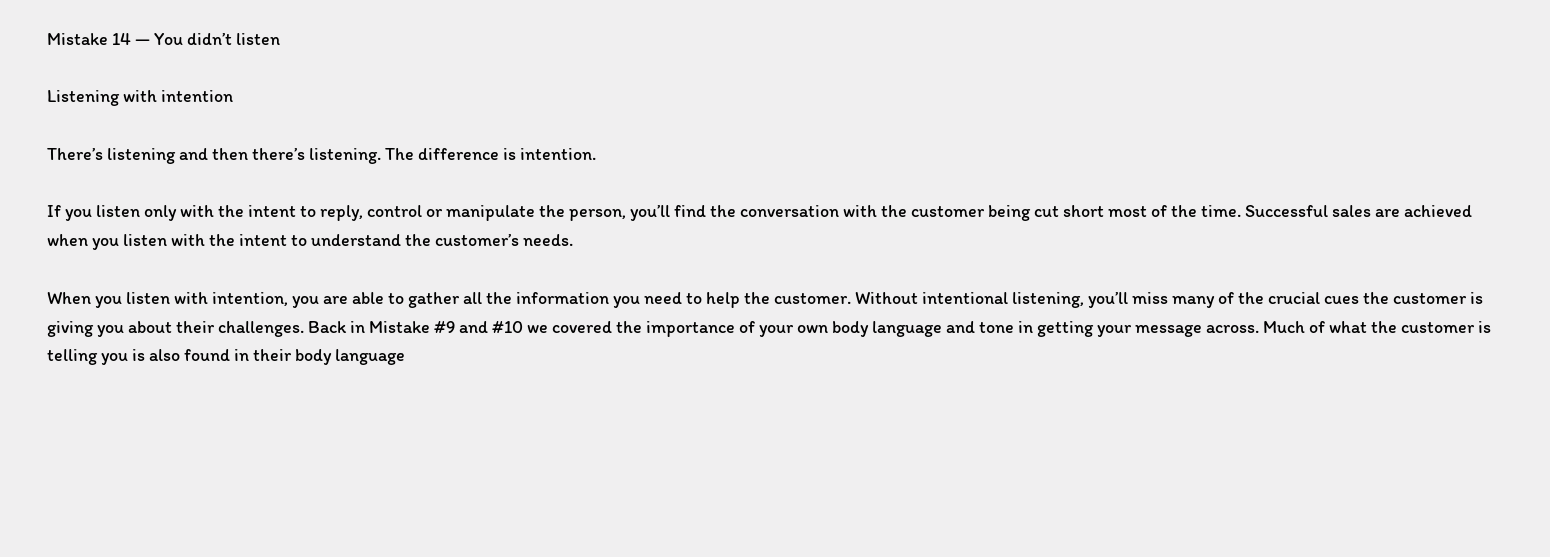Mistake 14 — You didn’t listen

Listening with intention

There’s listening and then there’s listening. The difference is intention.

If you listen only with the intent to reply, control or manipulate the person, you’ll find the conversation with the customer being cut short most of the time. Successful sales are achieved when you listen with the intent to understand the customer’s needs.

When you listen with intention, you are able to gather all the information you need to help the customer. Without intentional listening, you’ll miss many of the crucial cues the customer is giving you about their challenges. Back in Mistake #9 and #10 we covered the importance of your own body language and tone in getting your message across. Much of what the customer is telling you is also found in their body language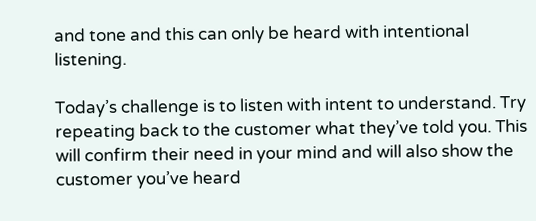and tone and this can only be heard with intentional listening.

Today’s challenge is to listen with intent to understand. Try repeating back to the customer what they’ve told you. This will confirm their need in your mind and will also show the customer you’ve heard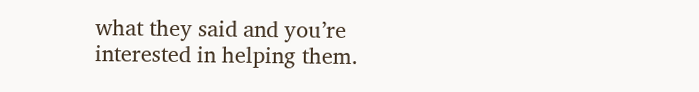what they said and you’re interested in helping them.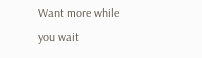Want more while you wait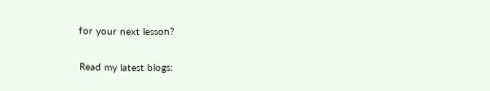for your next lesson?

Read my latest blogs: